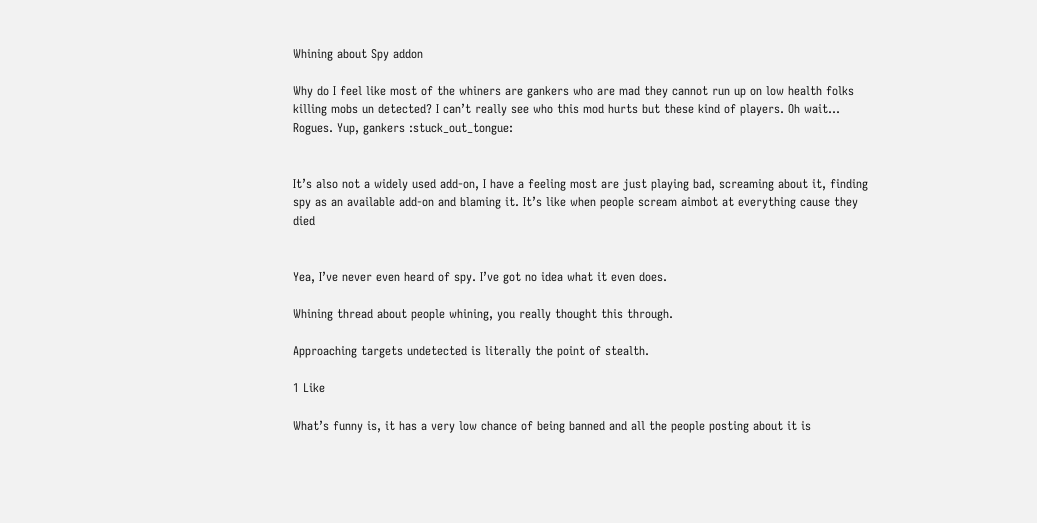Whining about Spy addon

Why do I feel like most of the whiners are gankers who are mad they cannot run up on low health folks killing mobs un detected? I can’t really see who this mod hurts but these kind of players. Oh wait… Rogues. Yup, gankers :stuck_out_tongue:


It’s also not a widely used add-on, I have a feeling most are just playing bad, screaming about it, finding spy as an available add-on and blaming it. It’s like when people scream aimbot at everything cause they died


Yea, I’ve never even heard of spy. I’ve got no idea what it even does.

Whining thread about people whining, you really thought this through.

Approaching targets undetected is literally the point of stealth.

1 Like

What’s funny is, it has a very low chance of being banned and all the people posting about it is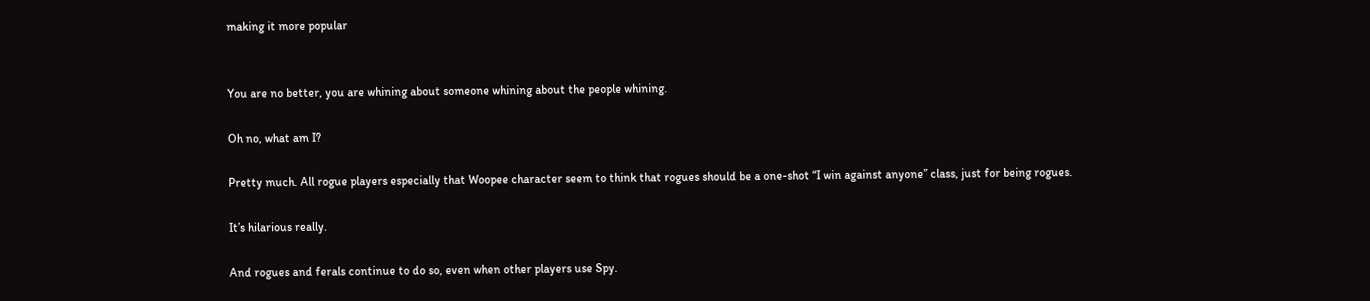making it more popular


You are no better, you are whining about someone whining about the people whining.

Oh no, what am I?

Pretty much. All rogue players especially that Woopee character seem to think that rogues should be a one-shot “I win against anyone” class, just for being rogues.

It’s hilarious really.

And rogues and ferals continue to do so, even when other players use Spy.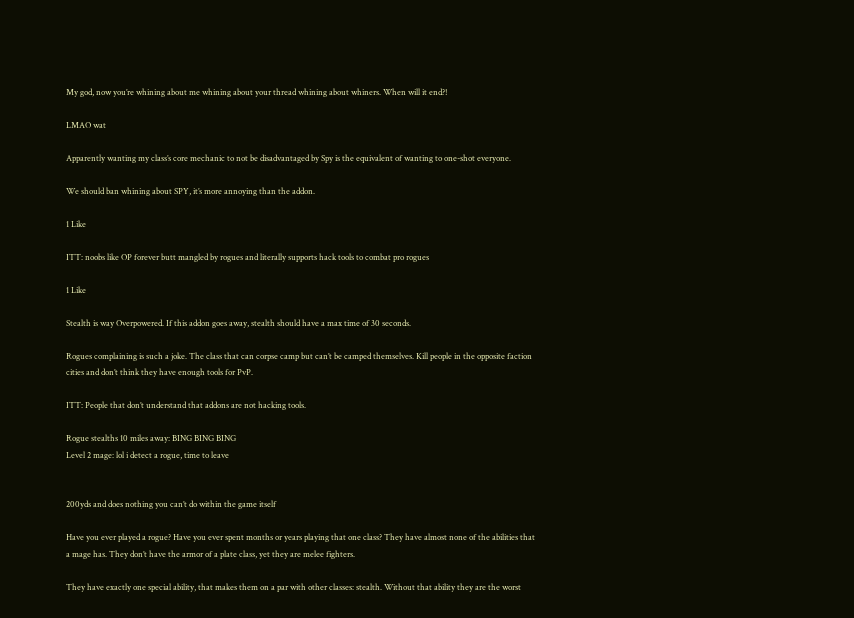My god, now you’re whining about me whining about your thread whining about whiners. When will it end?!

LMAO wat

Apparently wanting my class’s core mechanic to not be disadvantaged by Spy is the equivalent of wanting to one-shot everyone.

We should ban whining about SPY, it’s more annoying than the addon.

1 Like

ITT: noobs like OP forever butt mangled by rogues and literally supports hack tools to combat pro rogues

1 Like

Stealth is way Overpowered. If this addon goes away, stealth should have a max time of 30 seconds.

Rogues complaining is such a joke. The class that can corpse camp but can’t be camped themselves. Kill people in the opposite faction cities and don’t think they have enough tools for PvP.

ITT: People that don’t understand that addons are not hacking tools.

Rogue stealths 10 miles away: BING BING BING
Level 2 mage: lol i detect a rogue, time to leave


200yds and does nothing you can’t do within the game itself

Have you ever played a rogue? Have you ever spent months or years playing that one class? They have almost none of the abilities that a mage has. They don’t have the armor of a plate class, yet they are melee fighters.

They have exactly one special ability, that makes them on a par with other classes: stealth. Without that ability they are the worst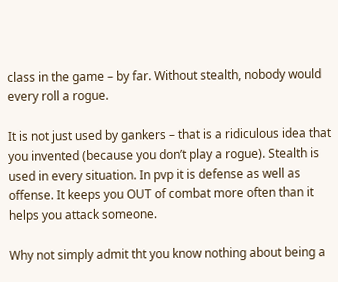class in the game – by far. Without stealth, nobody would every roll a rogue.

It is not just used by gankers – that is a ridiculous idea that you invented (because you don’t play a rogue). Stealth is used in every situation. In pvp it is defense as well as offense. It keeps you OUT of combat more often than it helps you attack someone.

Why not simply admit tht you know nothing about being a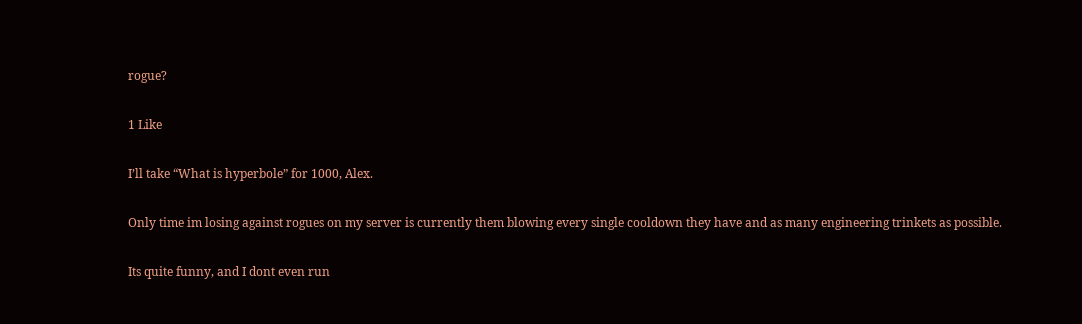rogue?

1 Like

I’ll take “What is hyperbole” for 1000, Alex.

Only time im losing against rogues on my server is currently them blowing every single cooldown they have and as many engineering trinkets as possible.

Its quite funny, and I dont even run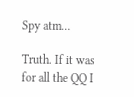Spy atm…

Truth. If it was for all the QQ I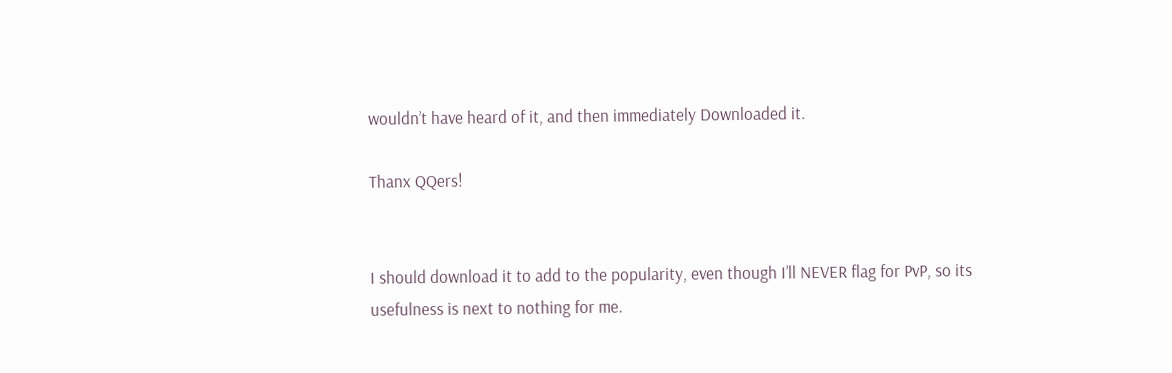wouldn’t have heard of it, and then immediately Downloaded it.

Thanx QQers!


I should download it to add to the popularity, even though I’ll NEVER flag for PvP, so its usefulness is next to nothing for me.